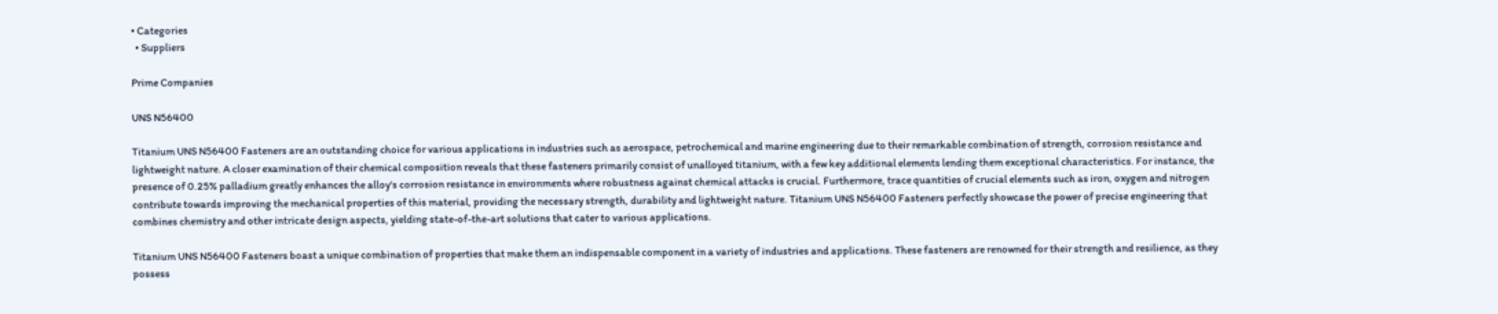• Categories
  • Suppliers

Prime Companies

UNS N56400

Titanium UNS N56400 Fasteners are an outstanding choice for various applications in industries such as aerospace, petrochemical and marine engineering due to their remarkable combination of strength, corrosion resistance and lightweight nature. A closer examination of their chemical composition reveals that these fasteners primarily consist of unalloyed titanium, with a few key additional elements lending them exceptional characteristics. For instance, the presence of 0.25% palladium greatly enhances the alloy's corrosion resistance in environments where robustness against chemical attacks is crucial. Furthermore, trace quantities of crucial elements such as iron, oxygen and nitrogen contribute towards improving the mechanical properties of this material, providing the necessary strength, durability and lightweight nature. Titanium UNS N56400 Fasteners perfectly showcase the power of precise engineering that combines chemistry and other intricate design aspects, yielding state-of-the-art solutions that cater to various applications.

Titanium UNS N56400 Fasteners boast a unique combination of properties that make them an indispensable component in a variety of industries and applications. These fasteners are renowned for their strength and resilience, as they possess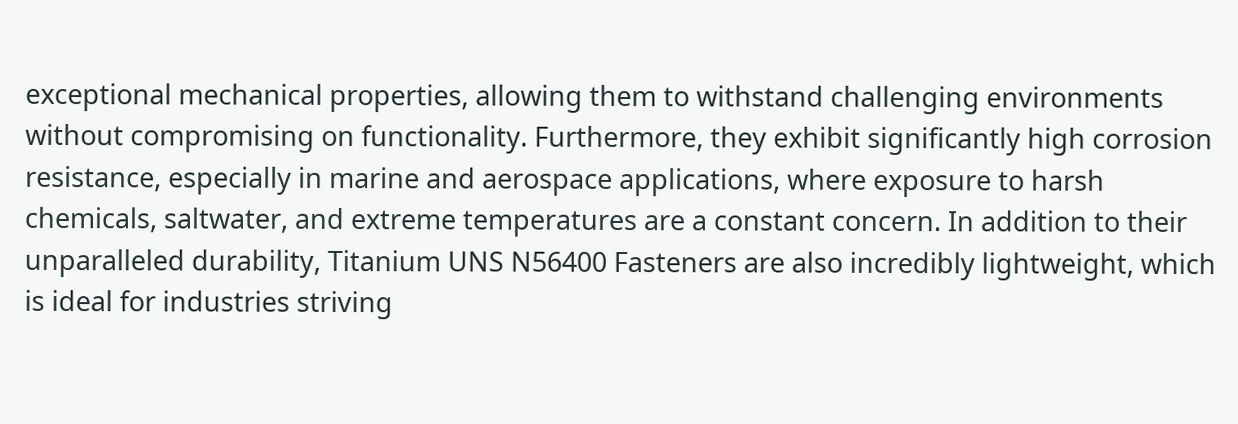exceptional mechanical properties, allowing them to withstand challenging environments without compromising on functionality. Furthermore, they exhibit significantly high corrosion resistance, especially in marine and aerospace applications, where exposure to harsh chemicals, saltwater, and extreme temperatures are a constant concern. In addition to their unparalleled durability, Titanium UNS N56400 Fasteners are also incredibly lightweight, which is ideal for industries striving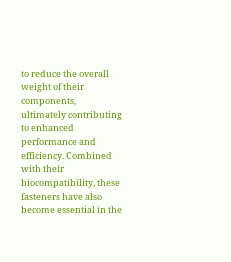to reduce the overall weight of their components, ultimately contributing to enhanced performance and efficiency. Combined with their biocompatibility, these fasteners have also become essential in the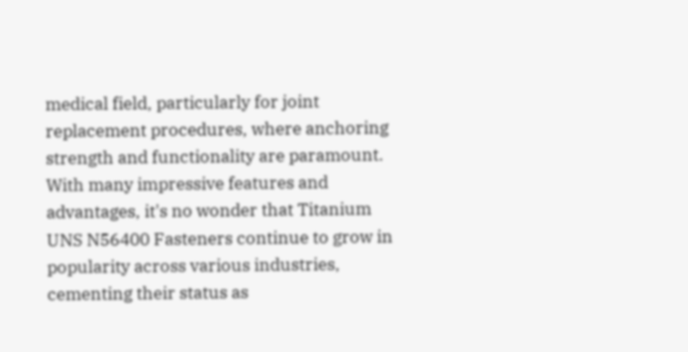medical field, particularly for joint replacement procedures, where anchoring strength and functionality are paramount. With many impressive features and advantages, it's no wonder that Titanium UNS N56400 Fasteners continue to grow in popularity across various industries, cementing their status as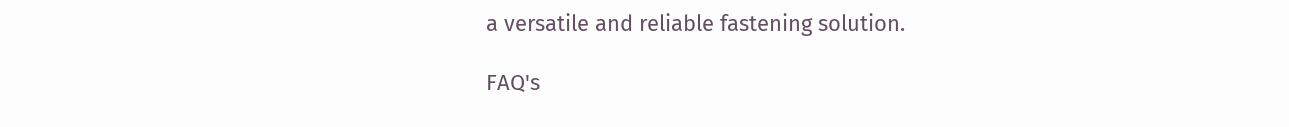a versatile and reliable fastening solution.

FAQ's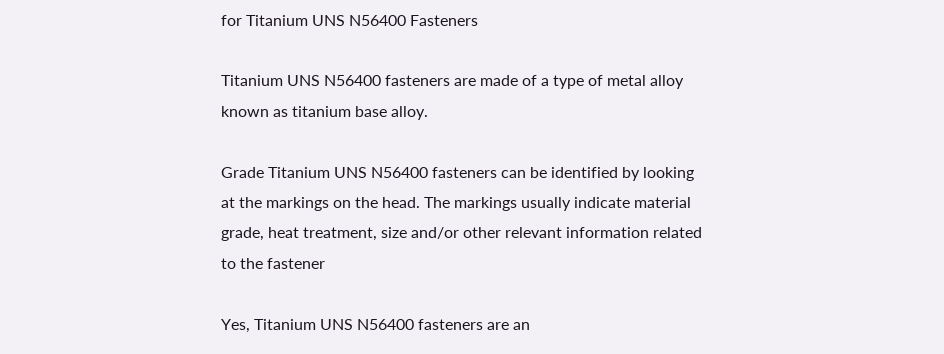for Titanium UNS N56400 Fasteners

Titanium UNS N56400 fasteners are made of a type of metal alloy known as titanium base alloy.

Grade Titanium UNS N56400 fasteners can be identified by looking at the markings on the head. The markings usually indicate material grade, heat treatment, size and/or other relevant information related to the fastener

Yes, Titanium UNS N56400 fasteners are an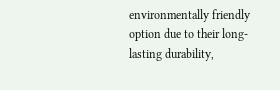environmentally friendly option due to their long-lasting durability,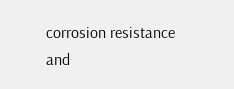corrosion resistance and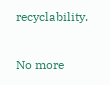recyclability.

No more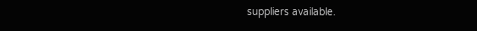suppliers available.